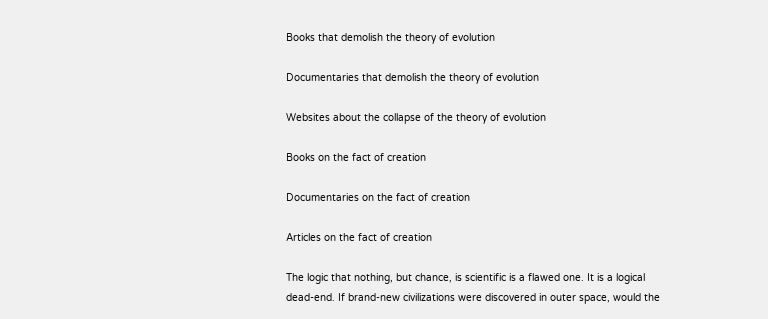Books that demolish the theory of evolution

Documentaries that demolish the theory of evolution

Websites about the collapse of the theory of evolution

Books on the fact of creation

Documentaries on the fact of creation

Articles on the fact of creation

The logic that nothing, but chance, is scientific is a flawed one. It is a logical dead-end. If brand-new civilizations were discovered in outer space, would the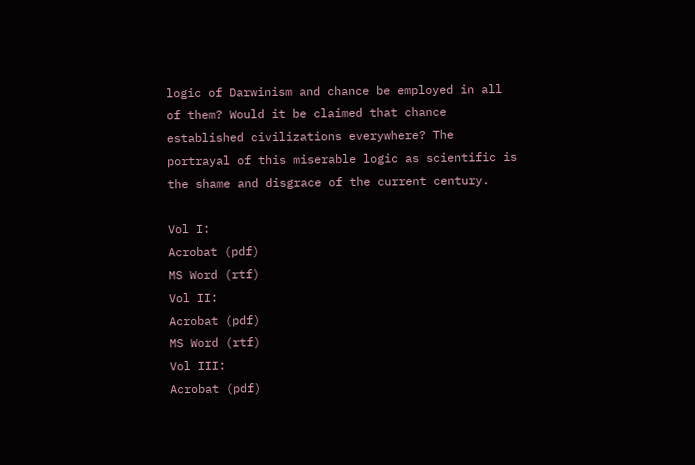logic of Darwinism and chance be employed in all of them? Would it be claimed that chance established civilizations everywhere? The portrayal of this miserable logic as scientific is the shame and disgrace of the current century.

Vol I:
Acrobat (pdf)
MS Word (rtf)
Vol II:
Acrobat (pdf)
MS Word (rtf)
Vol III:
Acrobat (pdf)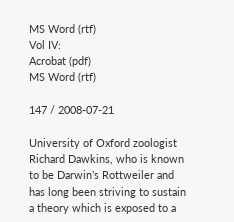MS Word (rtf)
Vol IV:
Acrobat (pdf)
MS Word (rtf)

147 / 2008-07-21

University of Oxford zoologist Richard Dawkins, who is known to be Darwin’s Rottweiler and has long been striving to sustain a theory which is exposed to a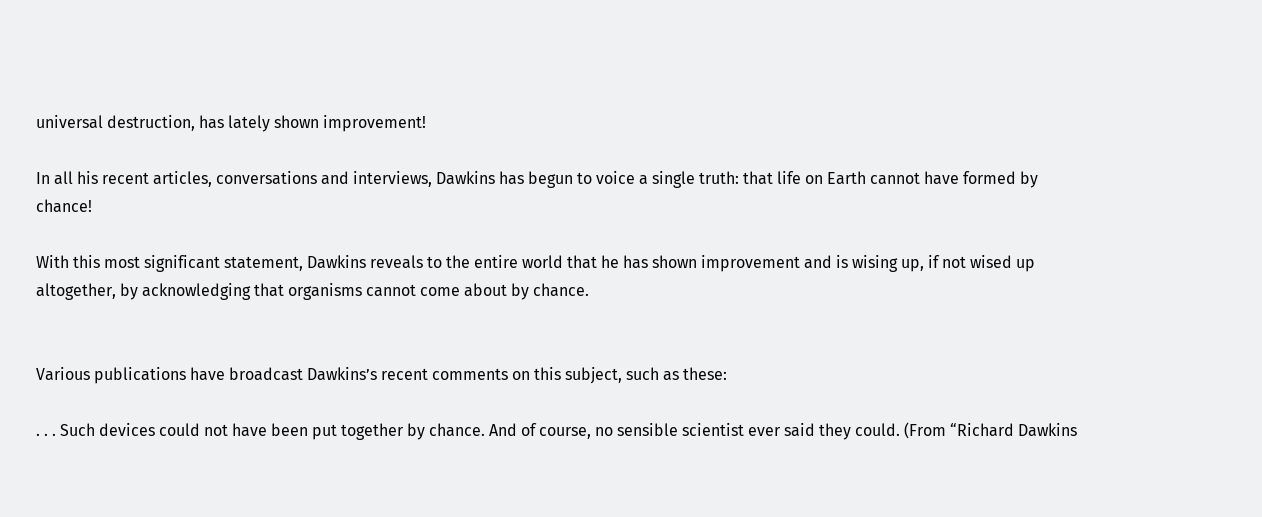universal destruction, has lately shown improvement!

In all his recent articles, conversations and interviews, Dawkins has begun to voice a single truth: that life on Earth cannot have formed by chance!

With this most significant statement, Dawkins reveals to the entire world that he has shown improvement and is wising up, if not wised up altogether, by acknowledging that organisms cannot come about by chance.


Various publications have broadcast Dawkins’s recent comments on this subject, such as these:

. . . Such devices could not have been put together by chance. And of course, no sensible scientist ever said they could. (From “Richard Dawkins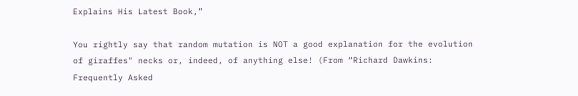Explains His Latest Book,”

You rightly say that random mutation is NOT a good explanation for the evolution of giraffes" necks or, indeed, of anything else! (From “Richard Dawkins: Frequently Asked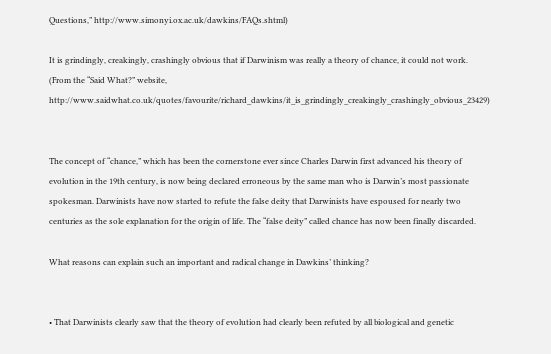Questions,” http://www.simonyi.ox.ac.uk/dawkins/FAQs.shtml)

It is grindingly, creakingly, crashingly obvious that if Darwinism was really a theory of chance, it could not work. (From the “Said What?” website, http://www.saidwhat.co.uk/quotes/favourite/richard_dawkins/it_is_grindingly_creakingly_crashingly_obvious_23429)


The concept of “chance,” which has been the cornerstone ever since Charles Darwin first advanced his theory of evolution in the 19th century, is now being declared erroneous by the same man who is Darwin’s most passionate spokesman. Darwinists have now started to refute the false deity that Darwinists have espoused for nearly two centuries as the sole explanation for the origin of life. The “false deity” called chance has now been finally discarded.

What reasons can explain such an important and radical change in Dawkins’ thinking?


• That Darwinists clearly saw that the theory of evolution had clearly been refuted by all biological and genetic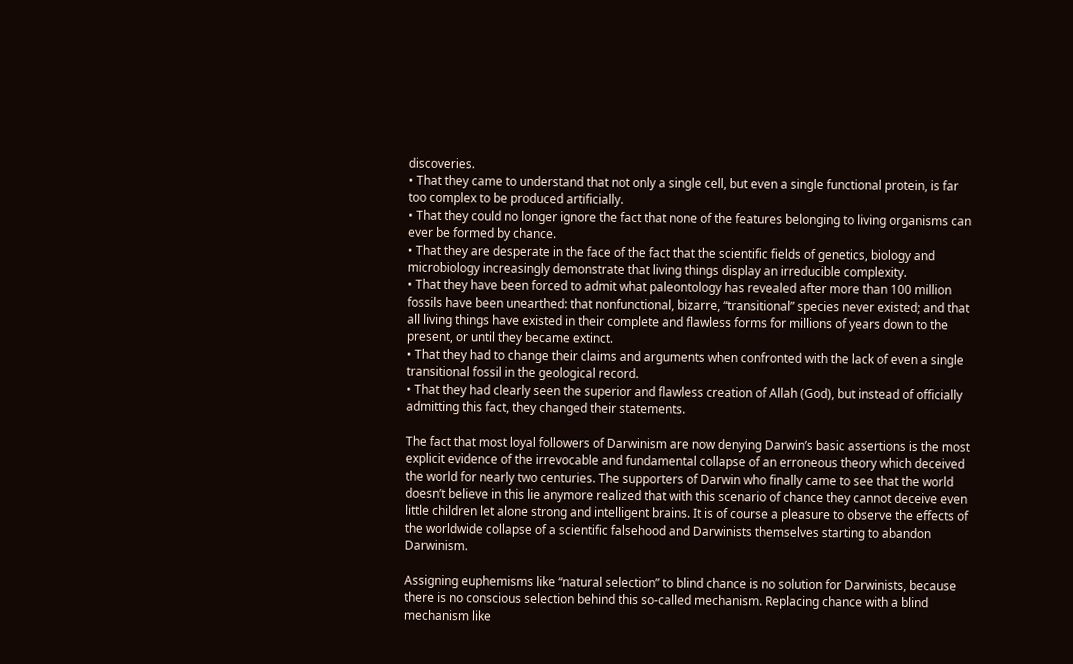discoveries.
• That they came to understand that not only a single cell, but even a single functional protein, is far too complex to be produced artificially.
• That they could no longer ignore the fact that none of the features belonging to living organisms can ever be formed by chance.
• That they are desperate in the face of the fact that the scientific fields of genetics, biology and microbiology increasingly demonstrate that living things display an irreducible complexity.
• That they have been forced to admit what paleontology has revealed after more than 100 million fossils have been unearthed: that nonfunctional, bizarre, “transitional” species never existed; and that all living things have existed in their complete and flawless forms for millions of years down to the present, or until they became extinct.
• That they had to change their claims and arguments when confronted with the lack of even a single transitional fossil in the geological record.
• That they had clearly seen the superior and flawless creation of Allah (God), but instead of officially admitting this fact, they changed their statements.

The fact that most loyal followers of Darwinism are now denying Darwin’s basic assertions is the most explicit evidence of the irrevocable and fundamental collapse of an erroneous theory which deceived the world for nearly two centuries. The supporters of Darwin who finally came to see that the world doesn’t believe in this lie anymore realized that with this scenario of chance they cannot deceive even little children let alone strong and intelligent brains. It is of course a pleasure to observe the effects of the worldwide collapse of a scientific falsehood and Darwinists themselves starting to abandon Darwinism.

Assigning euphemisms like “natural selection” to blind chance is no solution for Darwinists, because there is no conscious selection behind this so-called mechanism. Replacing chance with a blind mechanism like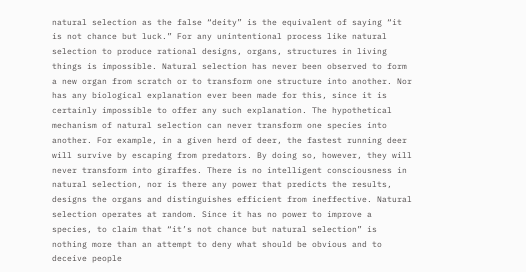natural selection as the false “deity” is the equivalent of saying “it is not chance but luck.” For any unintentional process like natural selection to produce rational designs, organs, structures in living things is impossible. Natural selection has never been observed to form a new organ from scratch or to transform one structure into another. Nor has any biological explanation ever been made for this, since it is certainly impossible to offer any such explanation. The hypothetical mechanism of natural selection can never transform one species into another. For example, in a given herd of deer, the fastest running deer will survive by escaping from predators. By doing so, however, they will never transform into giraffes. There is no intelligent consciousness in natural selection, nor is there any power that predicts the results, designs the organs and distinguishes efficient from ineffective. Natural selection operates at random. Since it has no power to improve a species, to claim that “it’s not chance but natural selection” is nothing more than an attempt to deny what should be obvious and to deceive people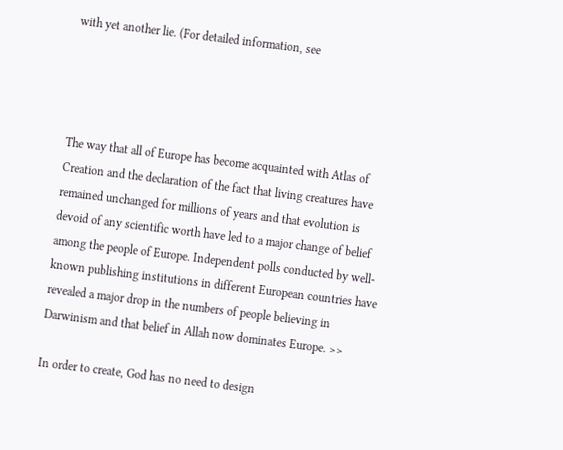with yet another lie. (For detailed information, see




The way that all of Europe has become acquainted with Atlas of Creation and the declaration of the fact that living creatures have remained unchanged for millions of years and that evolution is devoid of any scientific worth have led to a major change of belief among the people of Europe. Independent polls conducted by well-known publishing institutions in different European countries have revealed a major drop in the numbers of people believing in Darwinism and that belief in Allah now dominates Europe. >>

In order to create, God has no need to design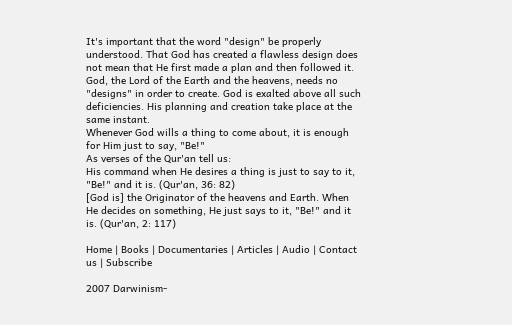It's important that the word "design" be properly understood. That God has created a flawless design does not mean that He first made a plan and then followed it. God, the Lord of the Earth and the heavens, needs no "designs" in order to create. God is exalted above all such deficiencies. His planning and creation take place at the same instant.
Whenever God wills a thing to come about, it is enough for Him just to say, "Be!"
As verses of the Qur'an tell us:
His command when He desires a thing is just to say to it, "Be!" and it is. (Qur'an, 36: 82)
[God is] the Originator of the heavens and Earth. When He decides on something, He just says to it, "Be!" and it is. (Qur'an, 2: 117)

Home | Books | Documentaries | Articles | Audio | Contact us | Subscribe

2007 Darwinism-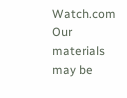Watch.com
Our materials may be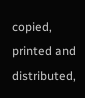copied, printed and distributed,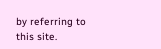by referring to this site.